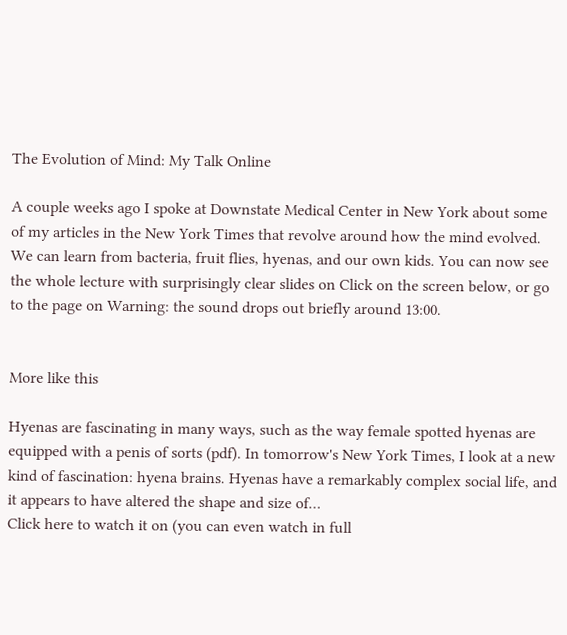The Evolution of Mind: My Talk Online

A couple weeks ago I spoke at Downstate Medical Center in New York about some of my articles in the New York Times that revolve around how the mind evolved. We can learn from bacteria, fruit flies, hyenas, and our own kids. You can now see the whole lecture with surprisingly clear slides on Click on the screen below, or go to the page on Warning: the sound drops out briefly around 13:00.


More like this

Hyenas are fascinating in many ways, such as the way female spotted hyenas are equipped with a penis of sorts (pdf). In tomorrow's New York Times, I look at a new kind of fascination: hyena brains. Hyenas have a remarkably complex social life, and it appears to have altered the shape and size of…
Click here to watch it on (you can even watch in full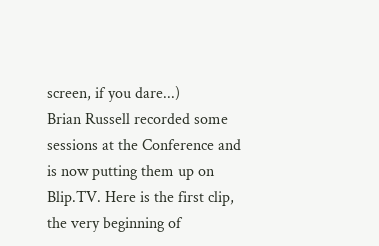screen, if you dare...)
Brian Russell recorded some sessions at the Conference and is now putting them up on Blip.TV. Here is the first clip, the very beginning of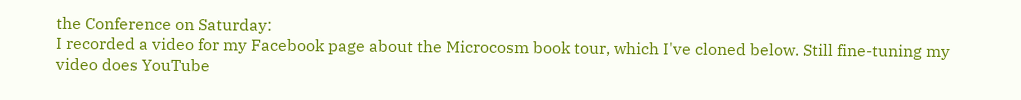the Conference on Saturday:
I recorded a video for my Facebook page about the Microcosm book tour, which I've cloned below. Still fine-tuning my video does YouTube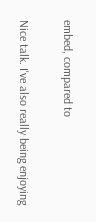embed, compared to

Nice talk. I've also really being enjoying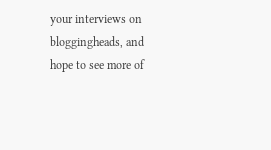your interviews on bloggingheads, and hope to see more of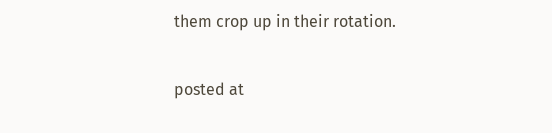them crop up in their rotation.

posted at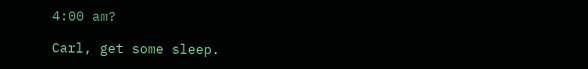4:00 am?

Carl, get some sleep.